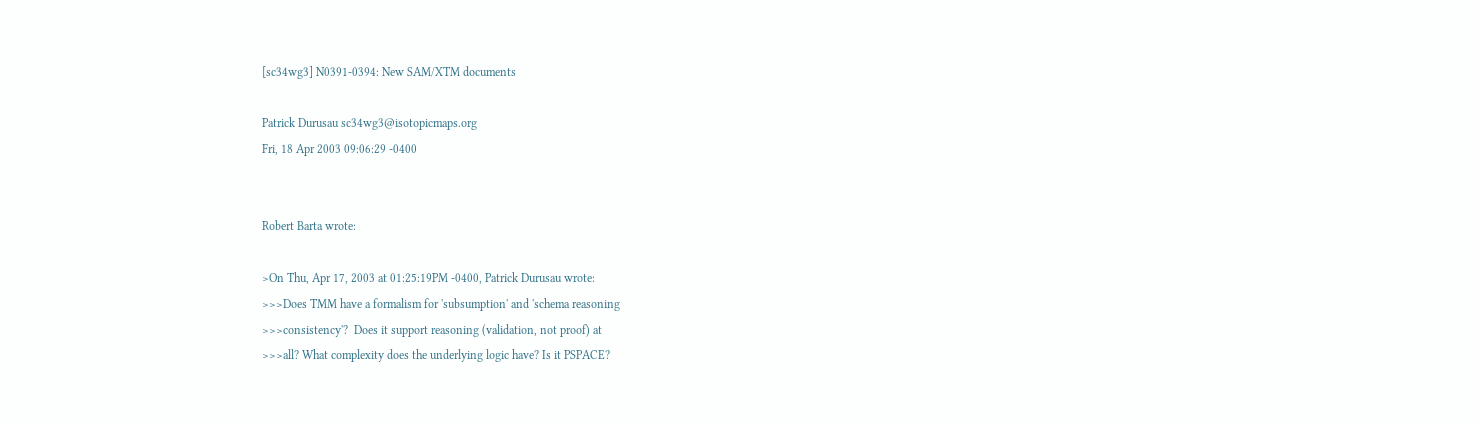[sc34wg3] N0391-0394: New SAM/XTM documents

Patrick Durusau sc34wg3@isotopicmaps.org
Fri, 18 Apr 2003 09:06:29 -0400


Robert Barta wrote:

>On Thu, Apr 17, 2003 at 01:25:19PM -0400, Patrick Durusau wrote:
>>>Does TMM have a formalism for 'subsumption' and 'schema reasoning
>>>consistency'?  Does it support reasoning (validation, not proof) at
>>>all? What complexity does the underlying logic have? Is it PSPACE?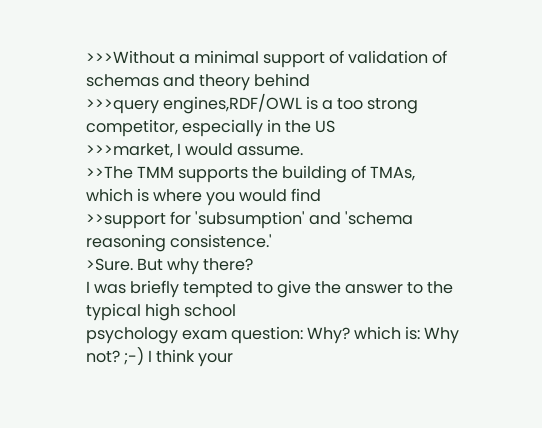>>>Without a minimal support of validation of schemas and theory behind
>>>query engines,RDF/OWL is a too strong competitor, especially in the US
>>>market, I would assume.
>>The TMM supports the building of TMAs, which is where you would find
>>support for 'subsumption' and 'schema reasoning consistence.'
>Sure. But why there?
I was briefly tempted to give the answer to the typical high school
psychology exam question: Why? which is: Why not? ;-) I think your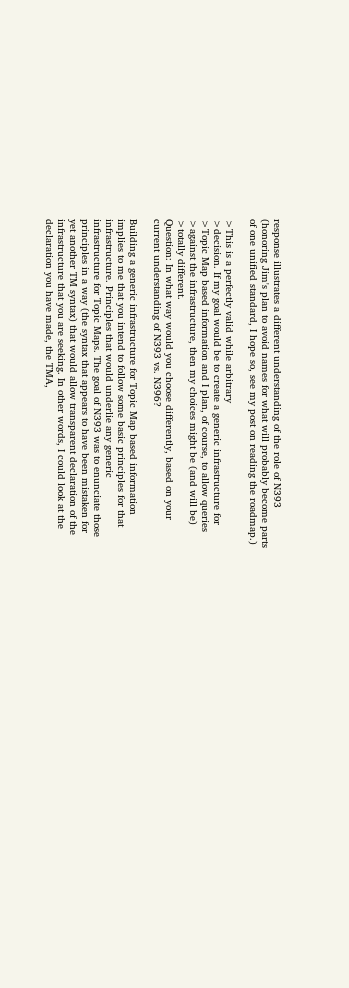response illustrates a different understanding of the role of N393
(honoring Jim's plan to avoid names for what will probably become parts
of one unified standard, I hope so, see my post on reading the roadmap.)

>This is a perfectly valid while arbitrary
>decision. If my goal would be to create a generic infrastructure for
>Topic Map based information and I plan, of course, to allow queries
>against the infrastructure, then my choices might be (and will be)
>totally different.
Question: In what way would you choose differently, based on your
current understanding of N393 vs. N396?

Building a generic infrastructure for Topic Map based information
implies to me that you intend to follow some basic principles for that
infrastructure. Principles that would underlie any generic
infrastructure for Topic Maps. The goal of N393 was to enunciate those
principles in a way (the syntax that appears to have been mistaken for
yet another TM syntax) that would allow transparent declaration of the
infrastructure that you are seeking. In other words, I could look at the
declaration you have made, the TMA,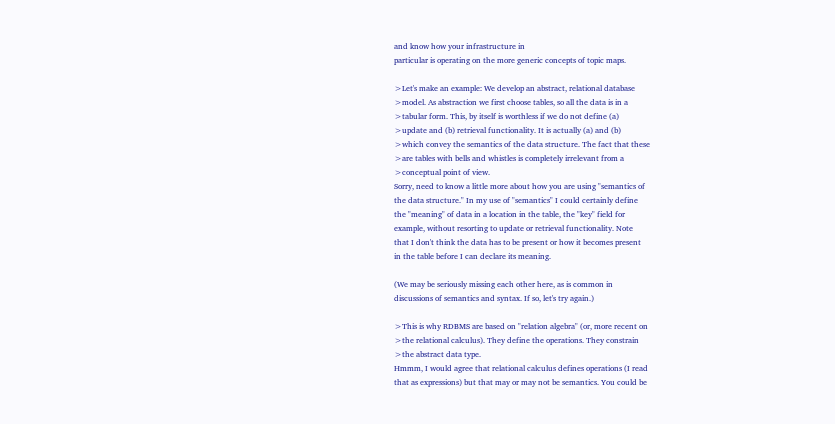and know how your infrastructure in
particular is operating on the more generic concepts of topic maps.

>Let's make an example: We develop an abstract, relational database
>model. As abstraction we first choose tables, so all the data is in a
>tabular form. This, by itself is worthless if we do not define (a)
>update and (b) retrieval functionality. It is actually (a) and (b)
>which convey the semantics of the data structure. The fact that these
>are tables with bells and whistles is completely irrelevant from a
>conceptual point of view.
Sorry, need to know a little more about how you are using "semantics of
the data structure." In my use of "semantics" I could certainly define
the "meaning" of data in a location in the table, the "key" field for
example, without resorting to update or retrieval functionality. Note
that I don't think the data has to be present or how it becomes present
in the table before I can declare its meaning.

(We may be seriously missing each other here, as is common in
discussions of semantics and syntax. If so, let's try again.)

>This is why RDBMS are based on "relation algebra" (or, more recent on
>the relational calculus). They define the operations. They constrain
>the abstract data type.
Hmmm, I would agree that relational calculus defines operations (I read
that as expressions) but that may or may not be semantics. You could be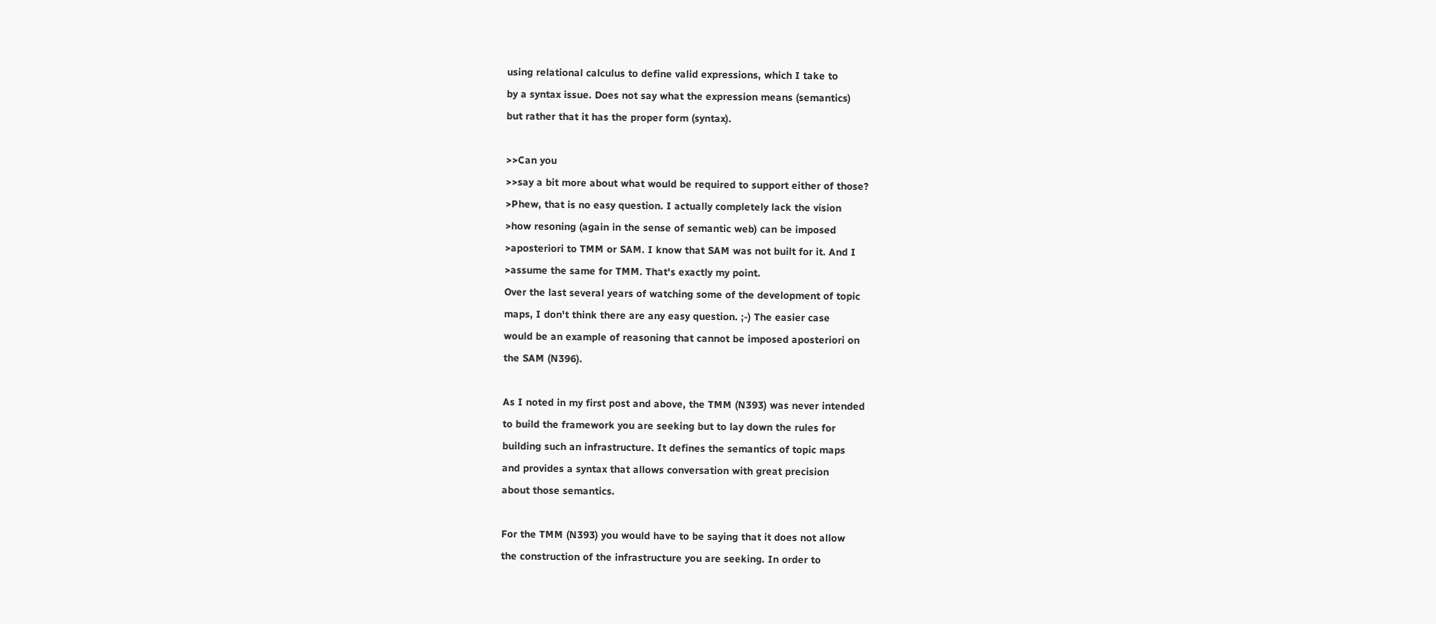using relational calculus to define valid expressions, which I take to
by a syntax issue. Does not say what the expression means (semantics)
but rather that it has the proper form (syntax).

>>Can you
>>say a bit more about what would be required to support either of those?
>Phew, that is no easy question. I actually completely lack the vision
>how resoning (again in the sense of semantic web) can be imposed
>aposteriori to TMM or SAM. I know that SAM was not built for it. And I
>assume the same for TMM. That's exactly my point.
Over the last several years of watching some of the development of topic
maps, I don't think there are any easy question. ;-) The easier case
would be an example of reasoning that cannot be imposed aposteriori on
the SAM (N396).

As I noted in my first post and above, the TMM (N393) was never intended
to build the framework you are seeking but to lay down the rules for
building such an infrastructure. It defines the semantics of topic maps
and provides a syntax that allows conversation with great precision
about those semantics.

For the TMM (N393) you would have to be saying that it does not allow
the construction of the infrastructure you are seeking. In order to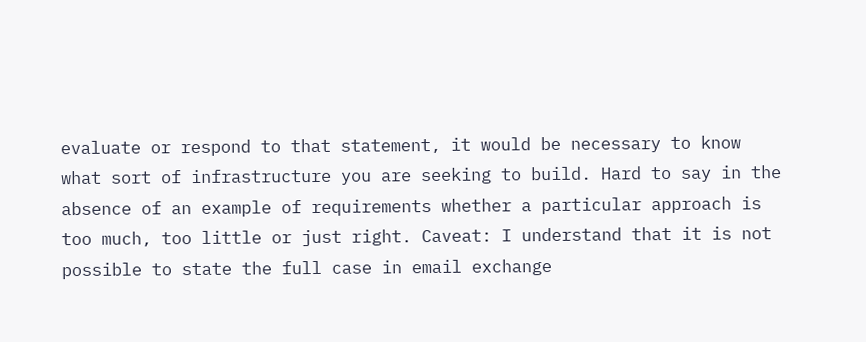evaluate or respond to that statement, it would be necessary to know
what sort of infrastructure you are seeking to build. Hard to say in the
absence of an example of requirements whether a particular approach is
too much, too little or just right. Caveat: I understand that it is not
possible to state the full case in email exchange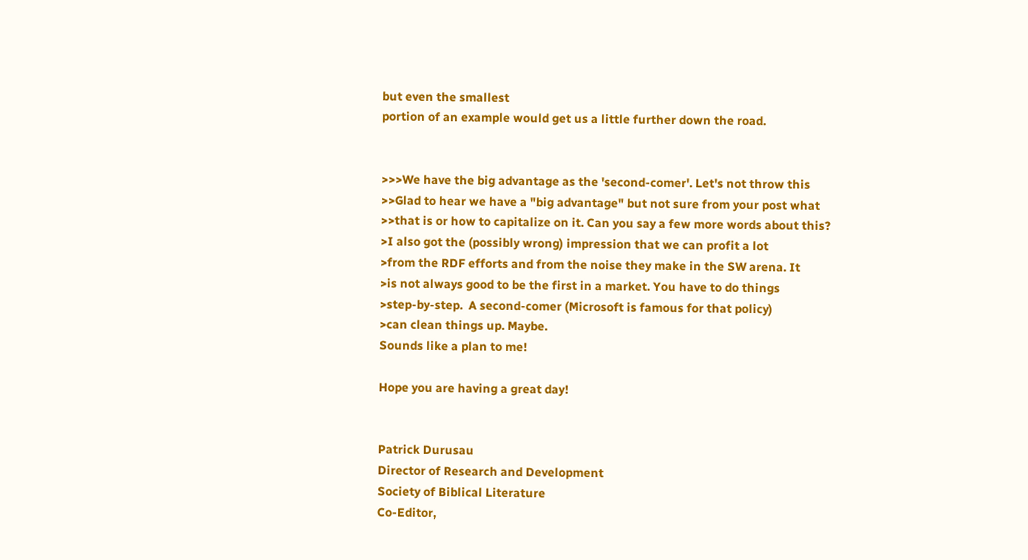but even the smallest
portion of an example would get us a little further down the road.


>>>We have the big advantage as the 'second-comer'. Let's not throw this
>>Glad to hear we have a "big advantage" but not sure from your post what
>>that is or how to capitalize on it. Can you say a few more words about this?
>I also got the (possibly wrong) impression that we can profit a lot
>from the RDF efforts and from the noise they make in the SW arena. It
>is not always good to be the first in a market. You have to do things
>step-by-step.  A second-comer (Microsoft is famous for that policy)
>can clean things up. Maybe.
Sounds like a plan to me!

Hope you are having a great day!


Patrick Durusau
Director of Research and Development
Society of Biblical Literature
Co-Editor,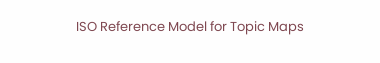ISO Reference Model for Topic Maps